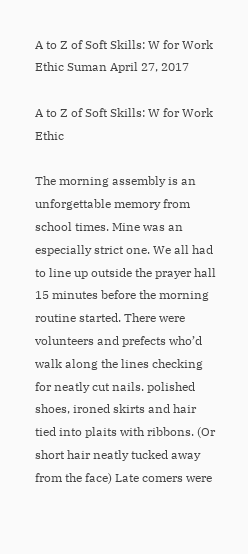A to Z of Soft Skills: W for Work Ethic Suman April 27, 2017

A to Z of Soft Skills: W for Work Ethic

The morning assembly is an unforgettable memory from school times. Mine was an especially strict one. We all had to line up outside the prayer hall 15 minutes before the morning routine started. There were volunteers and prefects who’d walk along the lines checking for neatly cut nails. polished shoes, ironed skirts and hair tied into plaits with ribbons. (Or short hair neatly tucked away from the face) Late comers were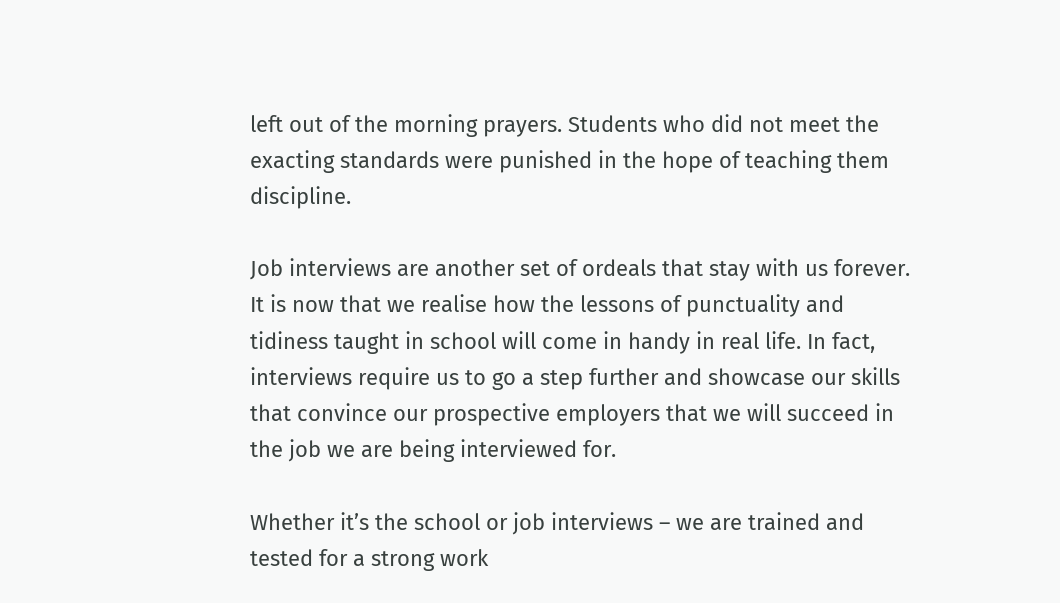left out of the morning prayers. Students who did not meet the exacting standards were punished in the hope of teaching them discipline.

Job interviews are another set of ordeals that stay with us forever. It is now that we realise how the lessons of punctuality and tidiness taught in school will come in handy in real life. In fact, interviews require us to go a step further and showcase our skills that convince our prospective employers that we will succeed in the job we are being interviewed for.

Whether it’s the school or job interviews – we are trained and tested for a strong work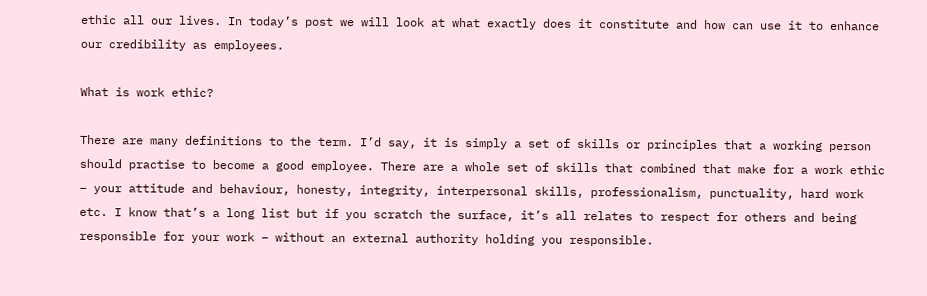ethic all our lives. In today’s post we will look at what exactly does it constitute and how can use it to enhance our credibility as employees.

What is work ethic?

There are many definitions to the term. I’d say, it is simply a set of skills or principles that a working person should practise to become a good employee. There are a whole set of skills that combined that make for a work ethic – your attitude and behaviour, honesty, integrity, interpersonal skills, professionalism, punctuality, hard work etc. I know that’s a long list but if you scratch the surface, it’s all relates to respect for others and being responsible for your work – without an external authority holding you responsible.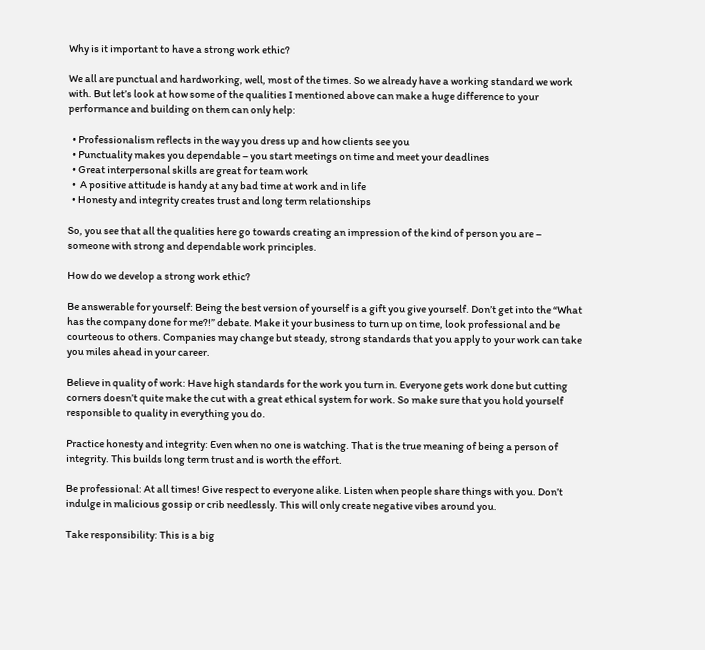Why is it important to have a strong work ethic?

We all are punctual and hardworking, well, most of the times. So we already have a working standard we work with. But let’s look at how some of the qualities I mentioned above can make a huge difference to your performance and building on them can only help:

  • Professionalism reflects in the way you dress up and how clients see you
  • Punctuality makes you dependable – you start meetings on time and meet your deadlines
  • Great interpersonal skills are great for team work
  •  A positive attitude is handy at any bad time at work and in life
  • Honesty and integrity creates trust and long term relationships

So, you see that all the qualities here go towards creating an impression of the kind of person you are – someone with strong and dependable work principles.

How do we develop a strong work ethic?

Be answerable for yourself: Being the best version of yourself is a gift you give yourself. Don’t get into the “What has the company done for me?!” debate. Make it your business to turn up on time, look professional and be courteous to others. Companies may change but steady, strong standards that you apply to your work can take you miles ahead in your career.

Believe in quality of work: Have high standards for the work you turn in. Everyone gets work done but cutting corners doesn’t quite make the cut with a great ethical system for work. So make sure that you hold yourself responsible to quality in everything you do.

Practice honesty and integrity: Even when no one is watching. That is the true meaning of being a person of integrity. This builds long term trust and is worth the effort.

Be professional: At all times! Give respect to everyone alike. Listen when people share things with you. Don’t indulge in malicious gossip or crib needlessly. This will only create negative vibes around you.

Take responsibility: This is a big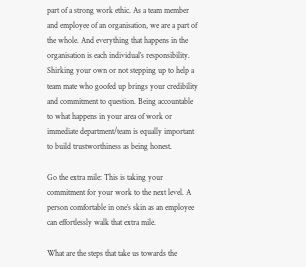part of a strong work ethic. As a team member and employee of an organisation, we are a part of the whole. And everything that happens in the organisation is each individual’s responsibility. Shirking your own or not stepping up to help a team mate who goofed up brings your credibility and commitment to question. Being accountable to what happens in your area of work or immediate department/team is equally important to build trustworthiness as being honest.

Go the extra mile: This is taking your commitment for your work to the next level. A person comfortable in one’s skin as an employee can effortlessly walk that extra mile.

What are the steps that take us towards the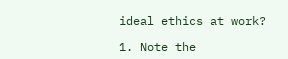ideal ethics at work?

1. Note the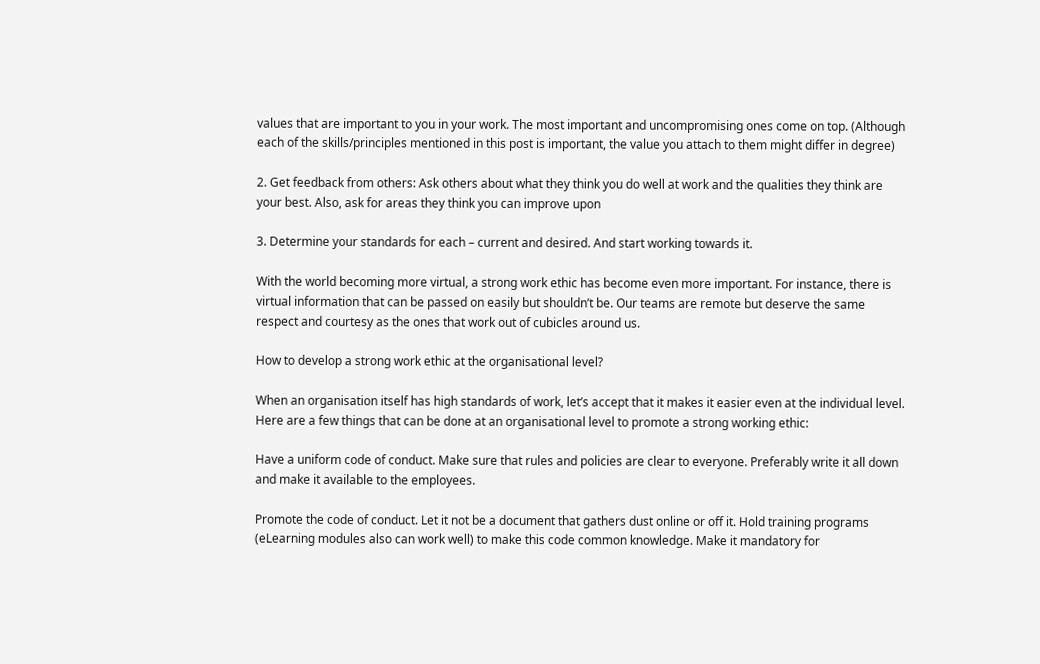values that are important to you in your work. The most important and uncompromising ones come on top. (Although each of the skills/principles mentioned in this post is important, the value you attach to them might differ in degree)

2. Get feedback from others: Ask others about what they think you do well at work and the qualities they think are your best. Also, ask for areas they think you can improve upon

3. Determine your standards for each – current and desired. And start working towards it.

With the world becoming more virtual, a strong work ethic has become even more important. For instance, there is virtual information that can be passed on easily but shouldn’t be. Our teams are remote but deserve the same respect and courtesy as the ones that work out of cubicles around us.

How to develop a strong work ethic at the organisational level?

When an organisation itself has high standards of work, let’s accept that it makes it easier even at the individual level. Here are a few things that can be done at an organisational level to promote a strong working ethic:

Have a uniform code of conduct. Make sure that rules and policies are clear to everyone. Preferably write it all down and make it available to the employees.

Promote the code of conduct. Let it not be a document that gathers dust online or off it. Hold training programs (eLearning modules also can work well) to make this code common knowledge. Make it mandatory for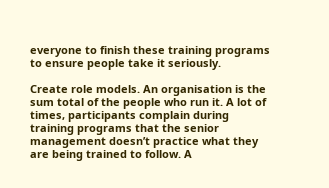everyone to finish these training programs to ensure people take it seriously.

Create role models. An organisation is the sum total of the people who run it. A lot of times, participants complain during training programs that the senior management doesn’t practice what they are being trained to follow. A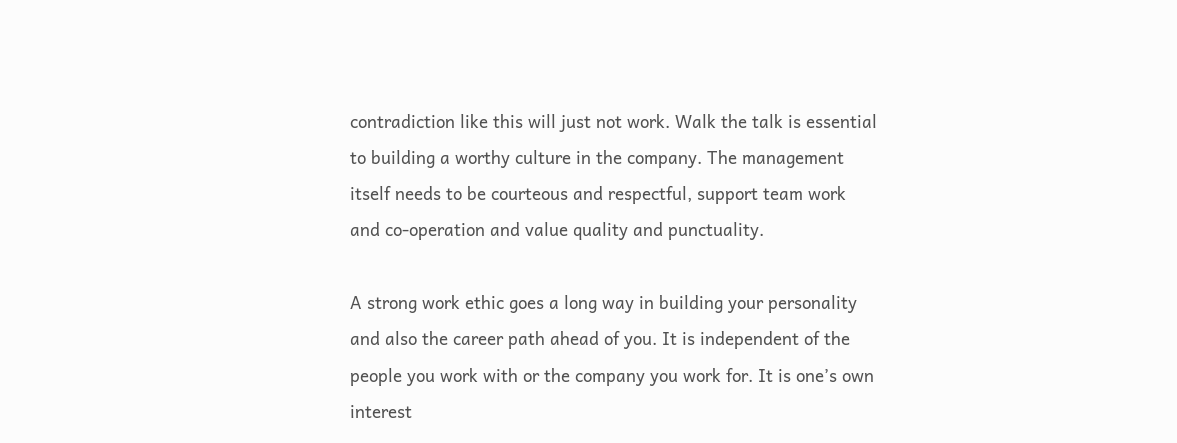contradiction like this will just not work. Walk the talk is essential to building a worthy culture in the company. The management itself needs to be courteous and respectful, support team work and co-operation and value quality and punctuality.

A strong work ethic goes a long way in building your personality and also the career path ahead of you. It is independent of the people you work with or the company you work for. It is one’s own interest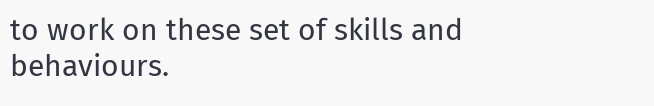to work on these set of skills and behaviours.